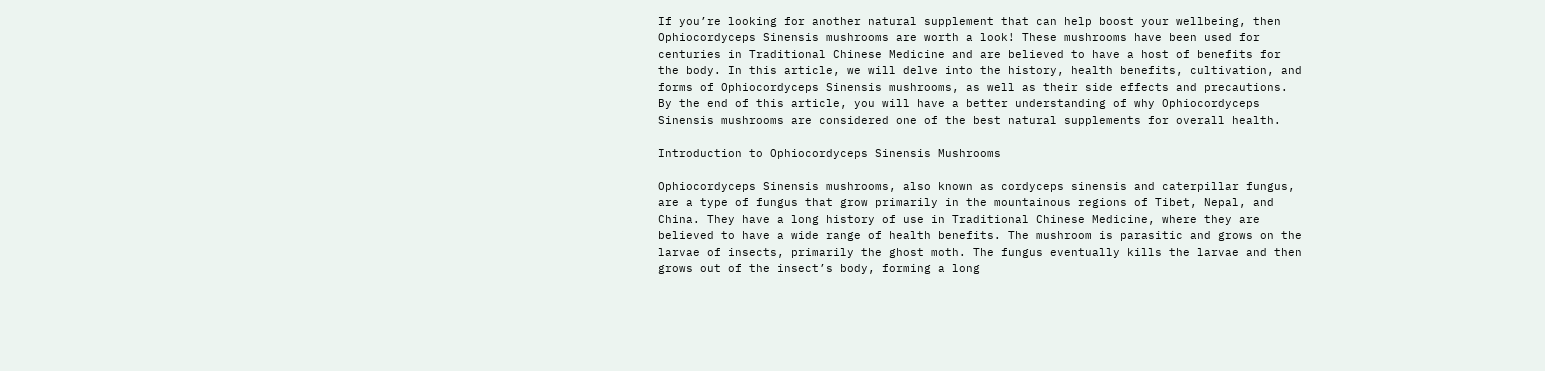If you’re looking for another natural supplement that can help boost your wellbeing, then Ophiocordyceps Sinensis mushrooms are worth a look! These mushrooms have been used for centuries in Traditional Chinese Medicine and are believed to have a host of benefits for the body. In this article, we will delve into the history, health benefits, cultivation, and forms of Ophiocordyceps Sinensis mushrooms, as well as their side effects and precautions. By the end of this article, you will have a better understanding of why Ophiocordyceps Sinensis mushrooms are considered one of the best natural supplements for overall health.

Introduction to Ophiocordyceps Sinensis Mushrooms

Ophiocordyceps Sinensis mushrooms, also known as cordyceps sinensis and caterpillar fungus, are a type of fungus that grow primarily in the mountainous regions of Tibet, Nepal, and China. They have a long history of use in Traditional Chinese Medicine, where they are believed to have a wide range of health benefits. The mushroom is parasitic and grows on the larvae of insects, primarily the ghost moth. The fungus eventually kills the larvae and then grows out of the insect’s body, forming a long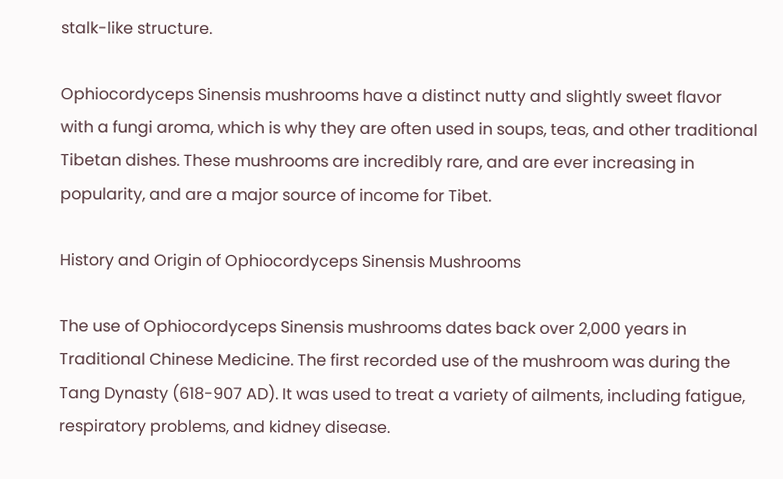stalk-like structure.

Ophiocordyceps Sinensis mushrooms have a distinct nutty and slightly sweet flavor with a fungi aroma, which is why they are often used in soups, teas, and other traditional Tibetan dishes. These mushrooms are incredibly rare, and are ever increasing in popularity, and are a major source of income for Tibet.

History and Origin of Ophiocordyceps Sinensis Mushrooms

The use of Ophiocordyceps Sinensis mushrooms dates back over 2,000 years in Traditional Chinese Medicine. The first recorded use of the mushroom was during the Tang Dynasty (618-907 AD). It was used to treat a variety of ailments, including fatigue, respiratory problems, and kidney disease.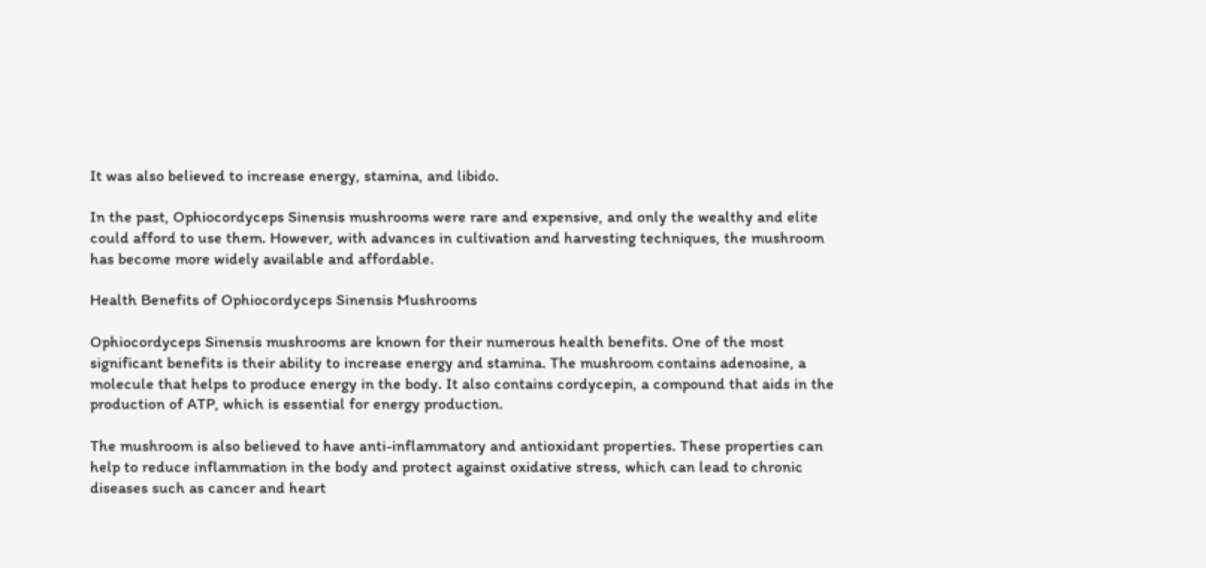It was also believed to increase energy, stamina, and libido.

In the past, Ophiocordyceps Sinensis mushrooms were rare and expensive, and only the wealthy and elite could afford to use them. However, with advances in cultivation and harvesting techniques, the mushroom has become more widely available and affordable.

Health Benefits of Ophiocordyceps Sinensis Mushrooms

Ophiocordyceps Sinensis mushrooms are known for their numerous health benefits. One of the most significant benefits is their ability to increase energy and stamina. The mushroom contains adenosine, a molecule that helps to produce energy in the body. It also contains cordycepin, a compound that aids in the production of ATP, which is essential for energy production.

The mushroom is also believed to have anti-inflammatory and antioxidant properties. These properties can help to reduce inflammation in the body and protect against oxidative stress, which can lead to chronic diseases such as cancer and heart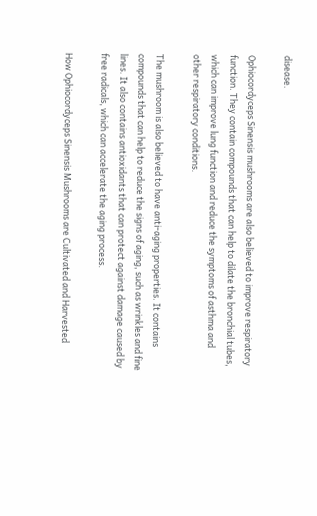disease.

Ophiocordyceps Sinensis mushrooms are also believed to improve respiratory function. They contain compounds that can help to dilate the bronchial tubes, which can improve lung function and reduce the symptoms of asthma and other respiratory conditions.

The mushroom is also believed to have anti-aging properties. It contains compounds that can help to reduce the signs of aging, such as wrinkles and fine lines. It also contains antioxidants that can protect against damage caused by free radicals, which can accelerate the aging process.

How Ophiocordyceps Sinensis Mushrooms are Cultivated and Harvested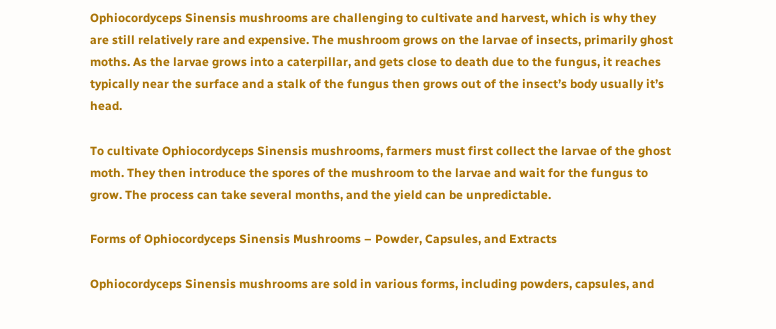Ophiocordyceps Sinensis mushrooms are challenging to cultivate and harvest, which is why they are still relatively rare and expensive. The mushroom grows on the larvae of insects, primarily ghost moths. As the larvae grows into a caterpillar, and gets close to death due to the fungus, it reaches typically near the surface and a stalk of the fungus then grows out of the insect’s body usually it’s head.

To cultivate Ophiocordyceps Sinensis mushrooms, farmers must first collect the larvae of the ghost moth. They then introduce the spores of the mushroom to the larvae and wait for the fungus to grow. The process can take several months, and the yield can be unpredictable.

Forms of Ophiocordyceps Sinensis Mushrooms – Powder, Capsules, and Extracts

Ophiocordyceps Sinensis mushrooms are sold in various forms, including powders, capsules, and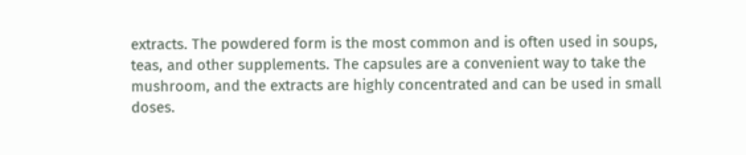extracts. The powdered form is the most common and is often used in soups, teas, and other supplements. The capsules are a convenient way to take the mushroom, and the extracts are highly concentrated and can be used in small doses.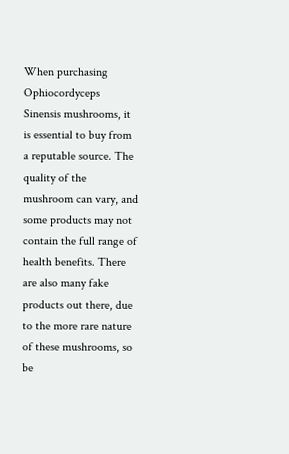When purchasing Ophiocordyceps Sinensis mushrooms, it is essential to buy from a reputable source. The quality of the mushroom can vary, and some products may not contain the full range of health benefits. There are also many fake products out there, due to the more rare nature of these mushrooms, so be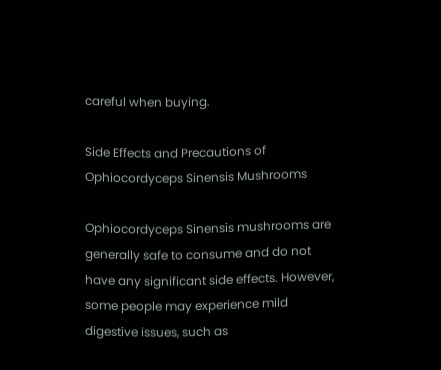careful when buying.

Side Effects and Precautions of Ophiocordyceps Sinensis Mushrooms

Ophiocordyceps Sinensis mushrooms are generally safe to consume and do not have any significant side effects. However, some people may experience mild digestive issues, such as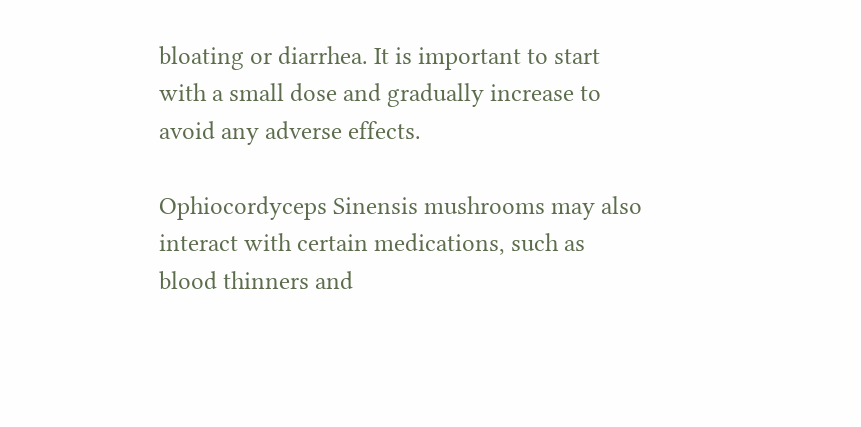bloating or diarrhea. It is important to start with a small dose and gradually increase to avoid any adverse effects.

Ophiocordyceps Sinensis mushrooms may also interact with certain medications, such as blood thinners and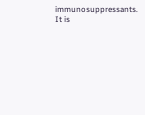immunosuppressants. It is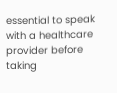essential to speak with a healthcare provider before taking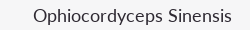Ophiocordyceps Sinensis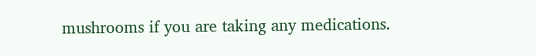mushrooms if you are taking any medications.